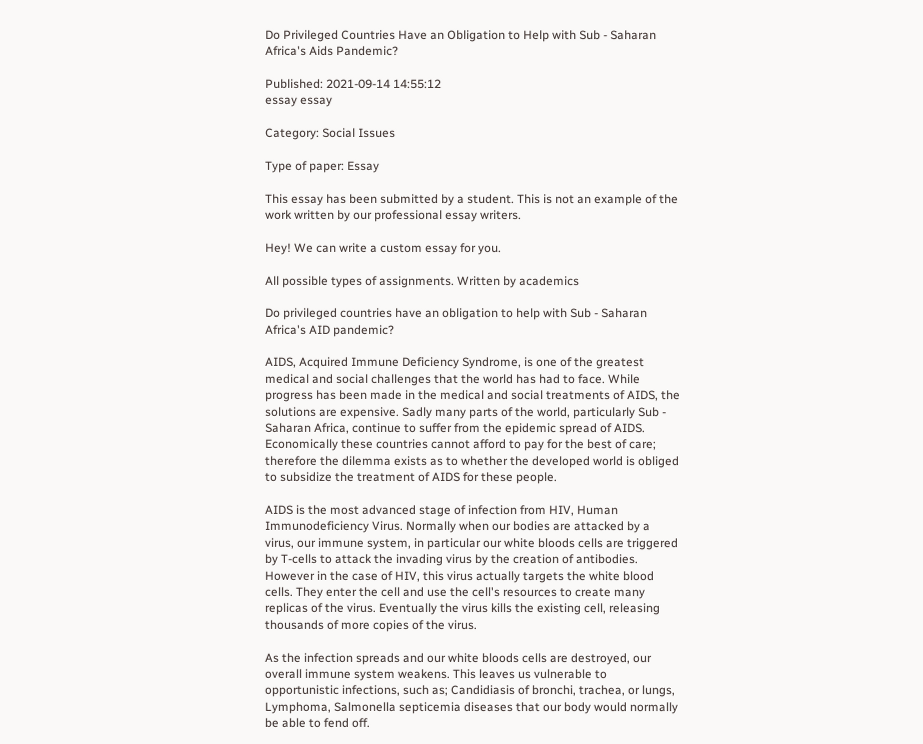Do Privileged Countries Have an Obligation to Help with Sub - Saharan Africa's Aids Pandemic?

Published: 2021-09-14 14:55:12
essay essay

Category: Social Issues

Type of paper: Essay

This essay has been submitted by a student. This is not an example of the work written by our professional essay writers.

Hey! We can write a custom essay for you.

All possible types of assignments. Written by academics

Do privileged countries have an obligation to help with Sub - Saharan Africa's AID pandemic?

AIDS, Acquired Immune Deficiency Syndrome, is one of the greatest medical and social challenges that the world has had to face. While progress has been made in the medical and social treatments of AIDS, the solutions are expensive. Sadly many parts of the world, particularly Sub - Saharan Africa, continue to suffer from the epidemic spread of AIDS. Economically these countries cannot afford to pay for the best of care; therefore the dilemma exists as to whether the developed world is obliged to subsidize the treatment of AIDS for these people.

AIDS is the most advanced stage of infection from HIV, Human Immunodeficiency Virus. Normally when our bodies are attacked by a virus, our immune system, in particular our white bloods cells are triggered by T-cells to attack the invading virus by the creation of antibodies. However in the case of HIV, this virus actually targets the white blood cells. They enter the cell and use the cell's resources to create many replicas of the virus. Eventually the virus kills the existing cell, releasing thousands of more copies of the virus.

As the infection spreads and our white bloods cells are destroyed, our overall immune system weakens. This leaves us vulnerable to opportunistic infections, such as; Candidiasis of bronchi, trachea, or lungs, Lymphoma, Salmonella septicemia diseases that our body would normally be able to fend off.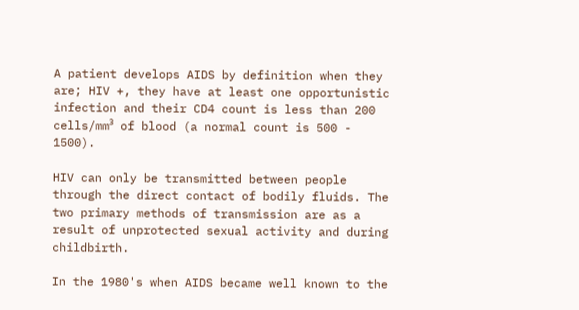A patient develops AIDS by definition when they are; HIV +, they have at least one opportunistic infection and their CD4 count is less than 200 cells/mm³ of blood (a normal count is 500 - 1500).

HIV can only be transmitted between people through the direct contact of bodily fluids. The two primary methods of transmission are as a result of unprotected sexual activity and during childbirth.

In the 1980's when AIDS became well known to the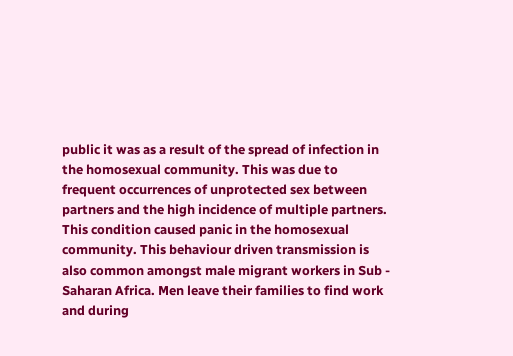public it was as a result of the spread of infection in the homosexual community. This was due to frequent occurrences of unprotected sex between partners and the high incidence of multiple partners. This condition caused panic in the homosexual community. This behaviour driven transmission is also common amongst male migrant workers in Sub - Saharan Africa. Men leave their families to find work and during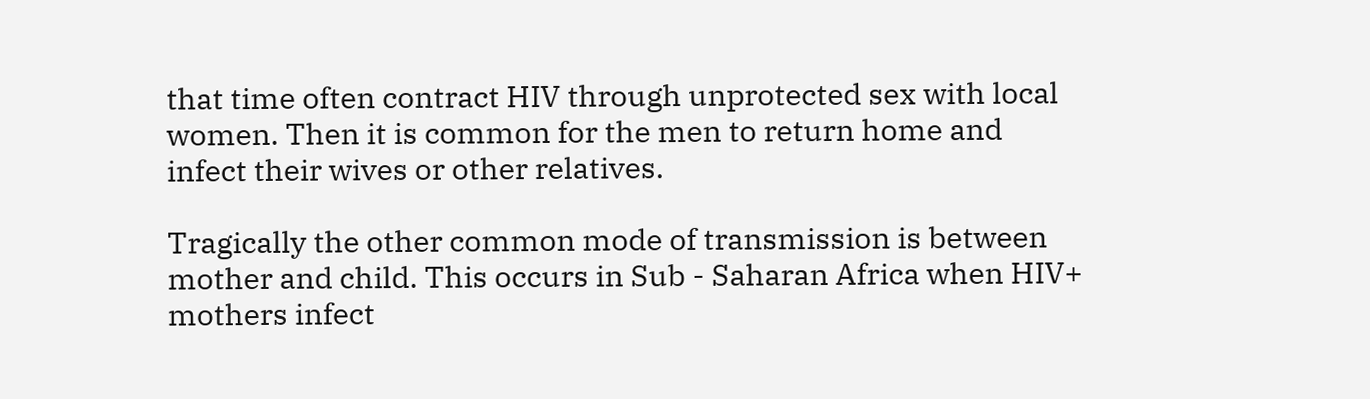that time often contract HIV through unprotected sex with local women. Then it is common for the men to return home and infect their wives or other relatives.

Tragically the other common mode of transmission is between mother and child. This occurs in Sub - Saharan Africa when HIV+ mothers infect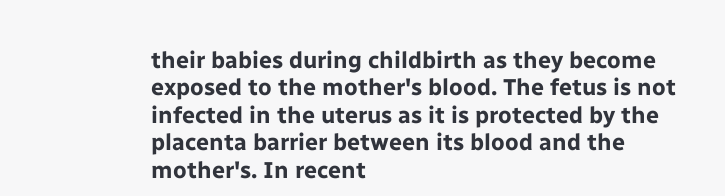their babies during childbirth as they become exposed to the mother's blood. The fetus is not infected in the uterus as it is protected by the placenta barrier between its blood and the mother's. In recent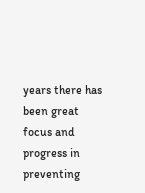years there has been great focus and progress in preventing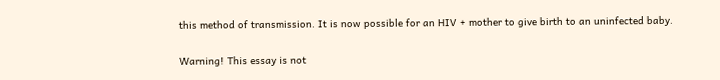this method of transmission. It is now possible for an HIV + mother to give birth to an uninfected baby.

Warning! This essay is not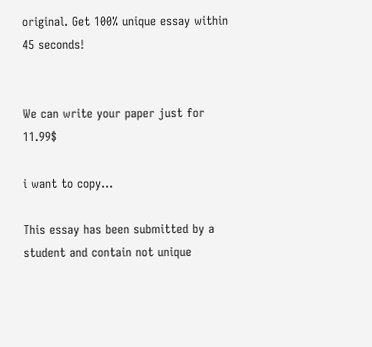original. Get 100% unique essay within 45 seconds!


We can write your paper just for 11.99$

i want to copy...

This essay has been submitted by a student and contain not unique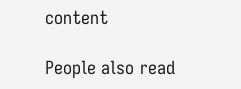content

People also read